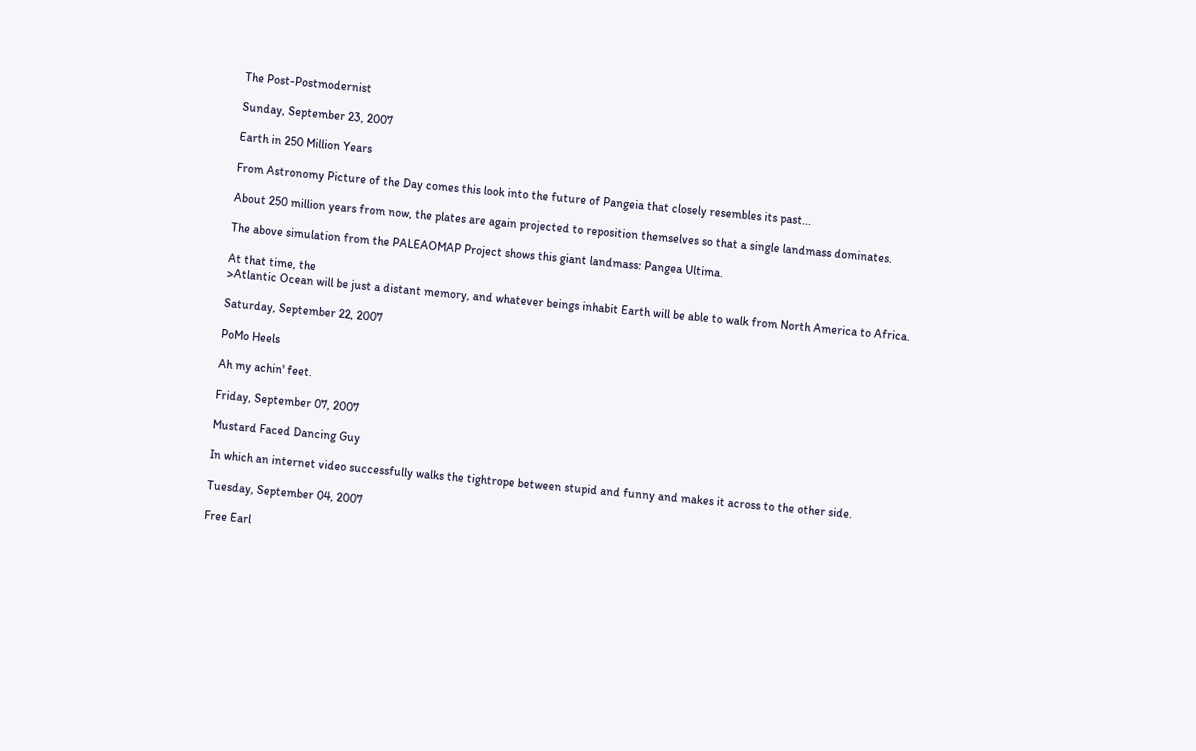The Post-Postmodernist

Sunday, September 23, 2007

Earth in 250 Million Years

From Astronomy Picture of the Day comes this look into the future of Pangeia that closely resembles its past...

About 250 million years from now, the plates are again projected to reposition themselves so that a single landmass dominates.

The above simulation from the PALEAOMAP Project shows this giant landmass: Pangea Ultima.

At that time, the
>Atlantic Ocean will be just a distant memory, and whatever beings inhabit Earth will be able to walk from North America to Africa.

Saturday, September 22, 2007

PoMo Heels

Ah my achin' feet.

Friday, September 07, 2007

Mustard Faced Dancing Guy

In which an internet video successfully walks the tightrope between stupid and funny and makes it across to the other side.

Tuesday, September 04, 2007

Free Earl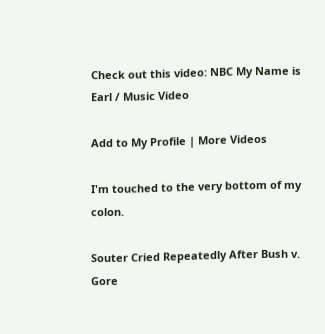Check out this video: NBC My Name is Earl / Music Video

Add to My Profile | More Videos

I'm touched to the very bottom of my colon.

Souter Cried Repeatedly After Bush v. Gore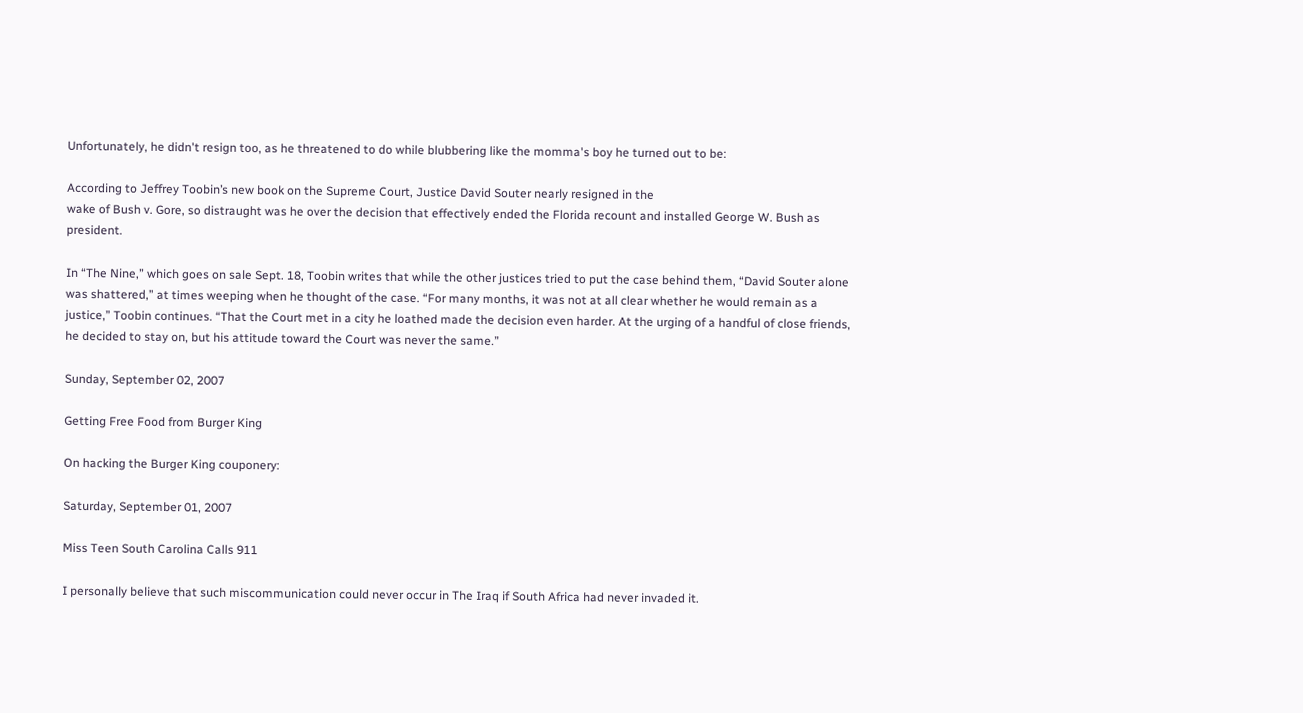Unfortunately, he didn't resign too, as he threatened to do while blubbering like the momma's boy he turned out to be:

According to Jeffrey Toobin’s new book on the Supreme Court, Justice David Souter nearly resigned in the
wake of Bush v. Gore, so distraught was he over the decision that effectively ended the Florida recount and installed George W. Bush as president.

In “The Nine,” which goes on sale Sept. 18, Toobin writes that while the other justices tried to put the case behind them, “David Souter alone was shattered,” at times weeping when he thought of the case. “For many months, it was not at all clear whether he would remain as a justice,” Toobin continues. “That the Court met in a city he loathed made the decision even harder. At the urging of a handful of close friends, he decided to stay on, but his attitude toward the Court was never the same.”

Sunday, September 02, 2007

Getting Free Food from Burger King

On hacking the Burger King couponery:

Saturday, September 01, 2007

Miss Teen South Carolina Calls 911

I personally believe that such miscommunication could never occur in The Iraq if South Africa had never invaded it.